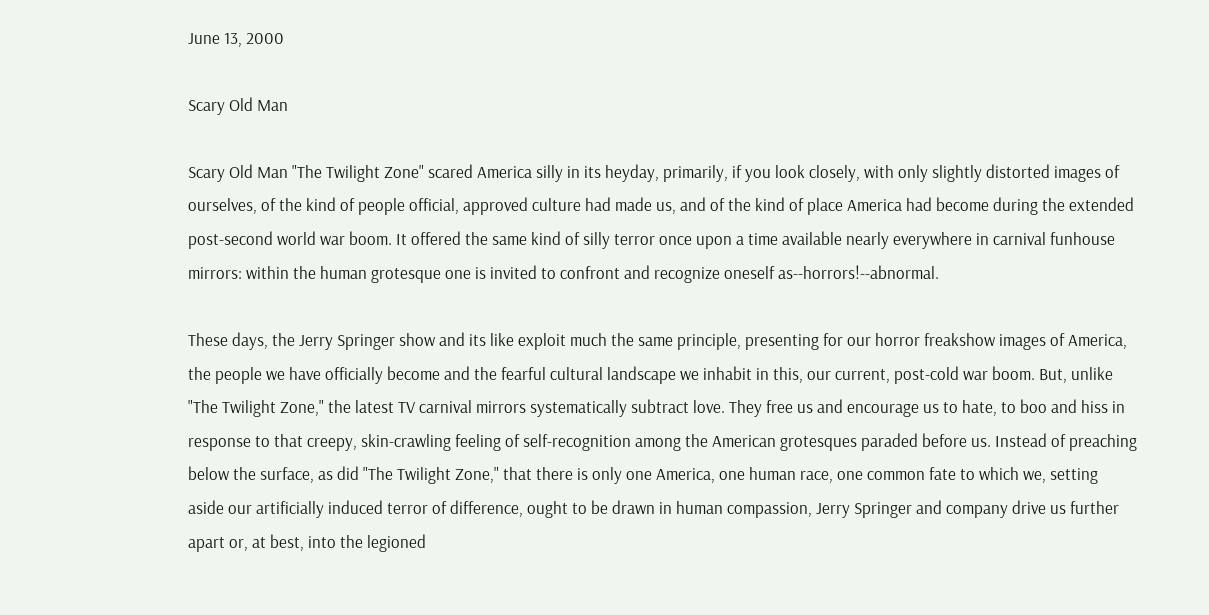June 13, 2000

Scary Old Man

Scary Old Man "The Twilight Zone" scared America silly in its heyday, primarily, if you look closely, with only slightly distorted images of ourselves, of the kind of people official, approved culture had made us, and of the kind of place America had become during the extended post-second world war boom. It offered the same kind of silly terror once upon a time available nearly everywhere in carnival funhouse mirrors: within the human grotesque one is invited to confront and recognize oneself as--horrors!--abnormal.

These days, the Jerry Springer show and its like exploit much the same principle, presenting for our horror freakshow images of America, the people we have officially become and the fearful cultural landscape we inhabit in this, our current, post-cold war boom. But, unlike "The Twilight Zone," the latest TV carnival mirrors systematically subtract love. They free us and encourage us to hate, to boo and hiss in response to that creepy, skin-crawling feeling of self-recognition among the American grotesques paraded before us. Instead of preaching below the surface, as did "The Twilight Zone," that there is only one America, one human race, one common fate to which we, setting aside our artificially induced terror of difference, ought to be drawn in human compassion, Jerry Springer and company drive us further apart or, at best, into the legioned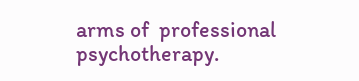arms of  professional psychotherapy.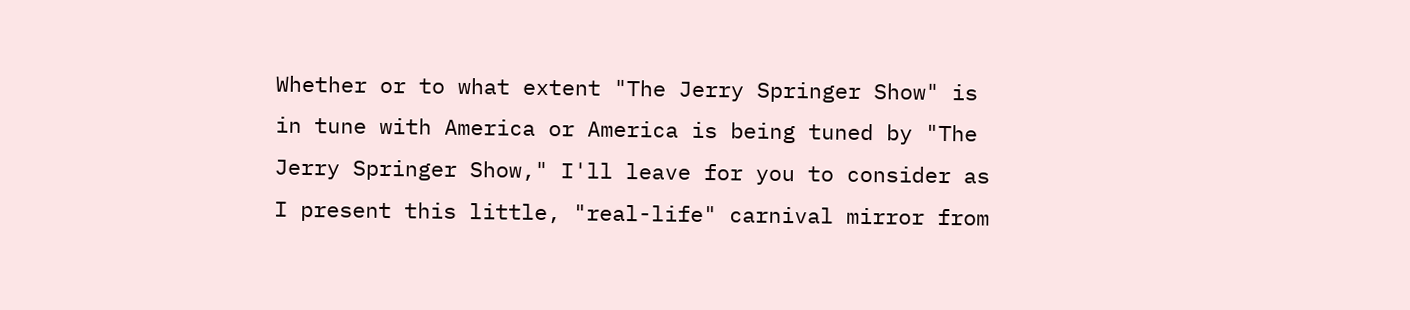Whether or to what extent "The Jerry Springer Show" is in tune with America or America is being tuned by "The Jerry Springer Show," I'll leave for you to consider as I present this little, "real-life" carnival mirror from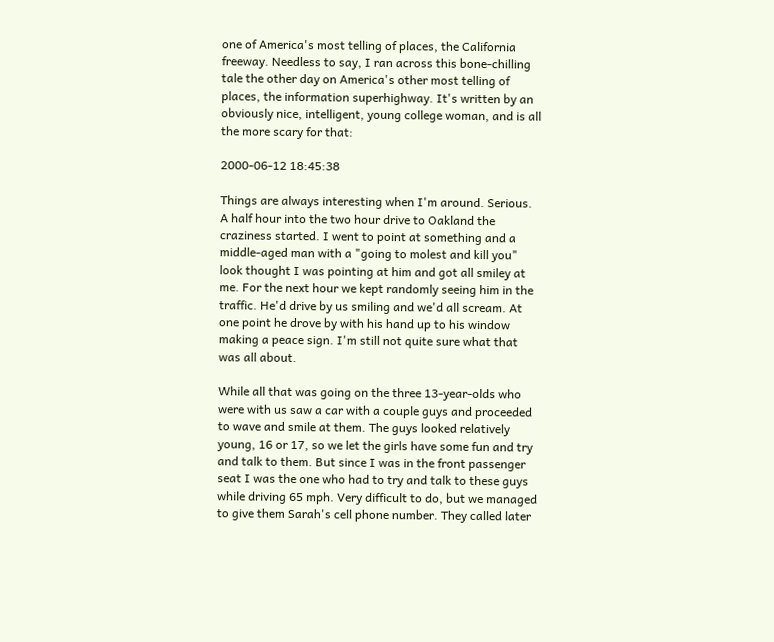one of America's most telling of places, the California freeway. Needless to say, I ran across this bone-chilling tale the other day on America's other most telling of places, the information superhighway. It's written by an obviously nice, intelligent, young college woman, and is all the more scary for that:

2000-06-12 18:45:38

Things are always interesting when I'm around. Serious. A half hour into the two hour drive to Oakland the craziness started. I went to point at something and a middle-aged man with a "going to molest and kill you" look thought I was pointing at him and got all smiley at me. For the next hour we kept randomly seeing him in the traffic. He'd drive by us smiling and we'd all scream. At one point he drove by with his hand up to his window making a peace sign. I'm still not quite sure what that was all about.

While all that was going on the three 13-year-olds who were with us saw a car with a couple guys and proceeded to wave and smile at them. The guys looked relatively young, 16 or 17, so we let the girls have some fun and try and talk to them. But since I was in the front passenger seat I was the one who had to try and talk to these guys while driving 65 mph. Very difficult to do, but we managed to give them Sarah's cell phone number. They called later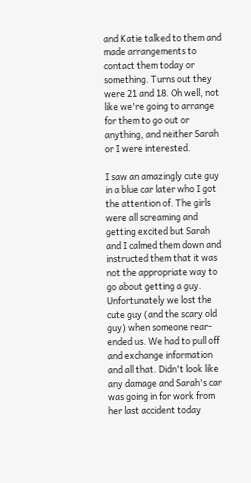and Katie talked to them and made arrangements to contact them today or something. Turns out they were 21 and 18. Oh well, not like we're going to arrange for them to go out or anything, and neither Sarah or I were interested.

I saw an amazingly cute guy in a blue car later who I got the attention of. The girls were all screaming and getting excited but Sarah and I calmed them down and instructed them that it was not the appropriate way to go about getting a guy. Unfortunately we lost the cute guy (and the scary old guy) when someone rear-ended us. We had to pull off and exchange information and all that. Didn't look like any damage and Sarah's car was going in for work from her last accident today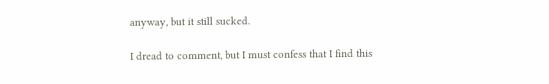anyway, but it still sucked.

I dread to comment, but I must confess that I find this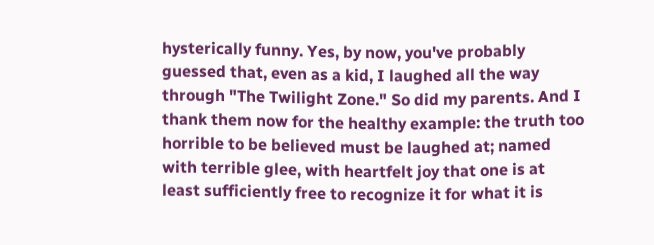hysterically funny. Yes, by now, you've probably guessed that, even as a kid, I laughed all the way through "The Twilight Zone." So did my parents. And I thank them now for the healthy example: the truth too horrible to be believed must be laughed at; named with terrible glee, with heartfelt joy that one is at least sufficiently free to recognize it for what it is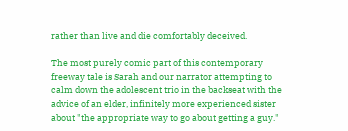rather than live and die comfortably deceived.

The most purely comic part of this contemporary freeway tale is Sarah and our narrator attempting to calm down the adolescent trio in the backseat with the advice of an elder, infinitely more experienced sister about "the appropriate way to go about getting a guy."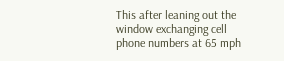This after leaning out the window exchanging cell phone numbers at 65 mph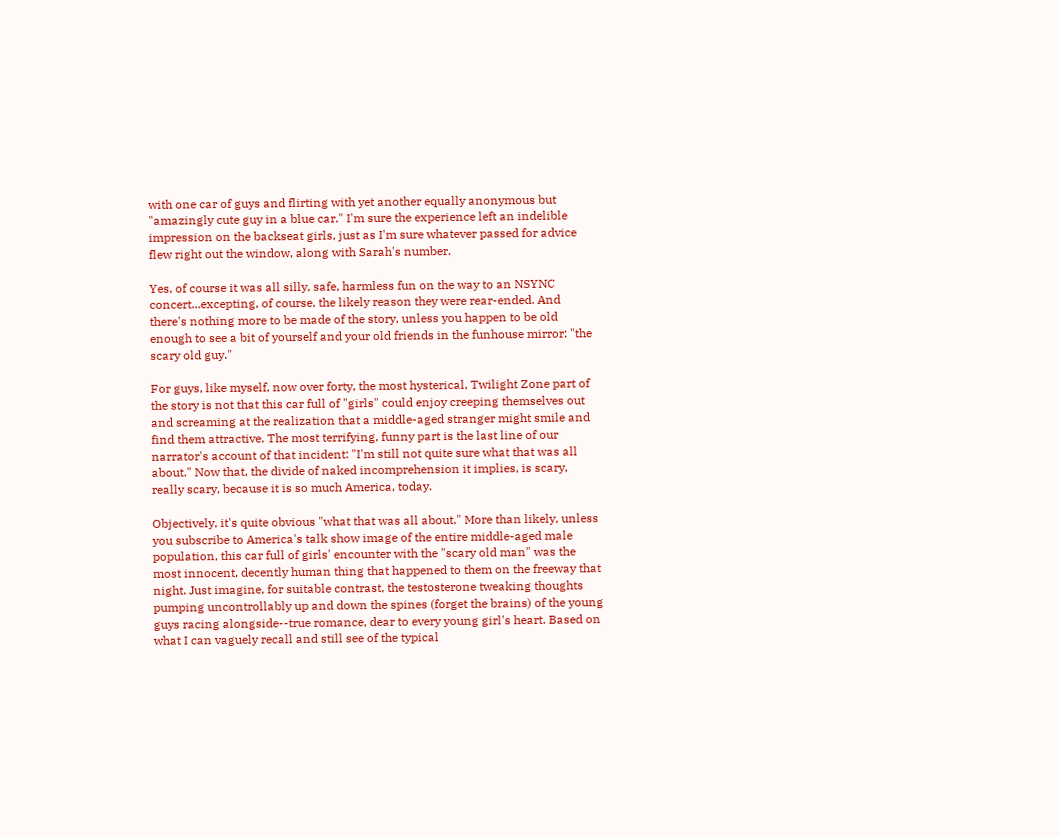with one car of guys and flirting with yet another equally anonymous but "amazingly cute guy in a blue car." I'm sure the experience left an indelible impression on the backseat girls, just as I'm sure whatever passed for advice flew right out the window, along with Sarah's number.

Yes, of course it was all silly, safe, harmless fun on the way to an NSYNC concert...excepting, of course, the likely reason they were rear-ended. And there's nothing more to be made of the story, unless you happen to be old enough to see a bit of yourself and your old friends in the funhouse mirror: "the scary old guy."

For guys, like myself, now over forty, the most hysterical, Twilight Zone part of the story is not that this car full of "girls" could enjoy creeping themselves out and screaming at the realization that a middle-aged stranger might smile and find them attractive. The most terrifying, funny part is the last line of our narrator's account of that incident: "I'm still not quite sure what that was all about." Now that, the divide of naked incomprehension it implies, is scary, really scary, because it is so much America, today.

Objectively, it's quite obvious "what that was all about." More than likely, unless you subscribe to America's talk show image of the entire middle-aged male population, this car full of girls' encounter with the "scary old man" was the most innocent, decently human thing that happened to them on the freeway that night. Just imagine, for suitable contrast, the testosterone tweaking thoughts pumping uncontrollably up and down the spines (forget the brains) of the young guys racing alongside--true romance, dear to every young girl's heart. Based on what I can vaguely recall and still see of the typical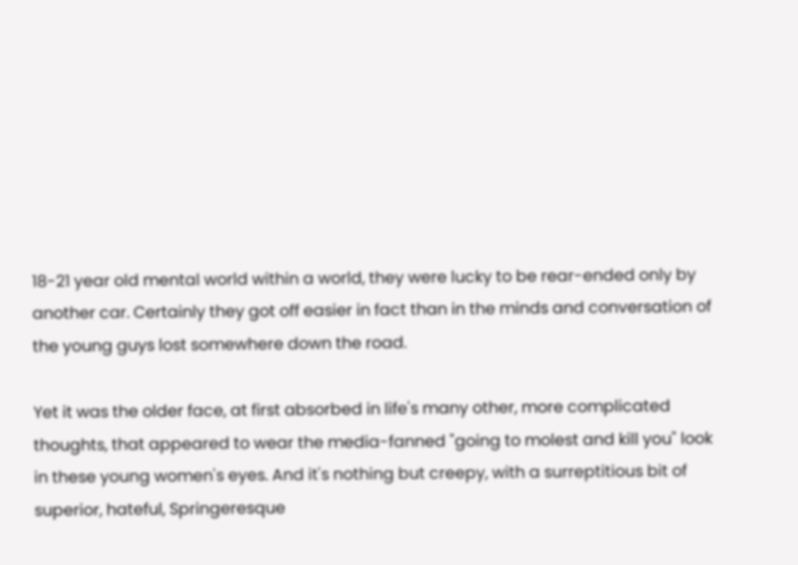18-21 year old mental world within a world, they were lucky to be rear-ended only by another car. Certainly they got off easier in fact than in the minds and conversation of the young guys lost somewhere down the road.

Yet it was the older face, at first absorbed in life's many other, more complicated thoughts, that appeared to wear the media-fanned "going to molest and kill you" look in these young women's eyes. And it's nothing but creepy, with a surreptitious bit of superior, hateful, Springeresque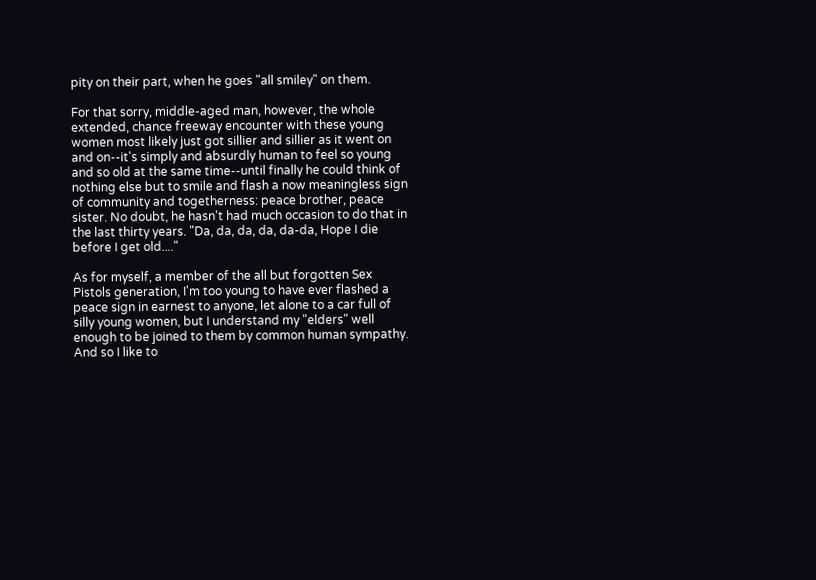pity on their part, when he goes "all smiley" on them.

For that sorry, middle-aged man, however, the whole extended, chance freeway encounter with these young women most likely just got sillier and sillier as it went on and on--it's simply and absurdly human to feel so young and so old at the same time--until finally he could think of nothing else but to smile and flash a now meaningless sign of community and togetherness: peace brother, peace sister. No doubt, he hasn't had much occasion to do that in the last thirty years. "Da, da, da, da, da-da, Hope I die before I get old...."

As for myself, a member of the all but forgotten Sex Pistols generation, I'm too young to have ever flashed a peace sign in earnest to anyone, let alone to a car full of silly young women, but I understand my "elders" well enough to be joined to them by common human sympathy. And so I like to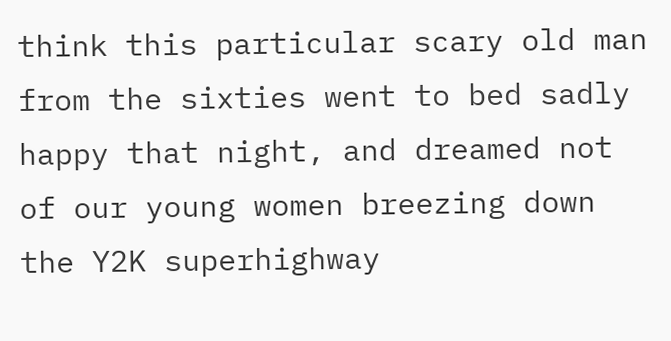think this particular scary old man from the sixties went to bed sadly happy that night, and dreamed not of our young women breezing down the Y2K superhighway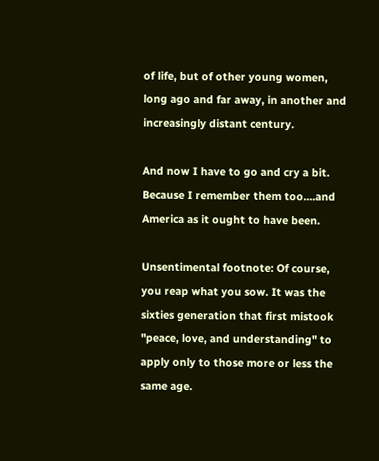of life, but of other young women, long ago and far away, in another and increasingly distant century.

And now I have to go and cry a bit. Because I remember them too....and America as it ought to have been.

Unsentimental footnote: Of course, you reap what you sow. It was the sixties generation that first mistook "peace, love, and understanding" to apply only to those more or less the same age.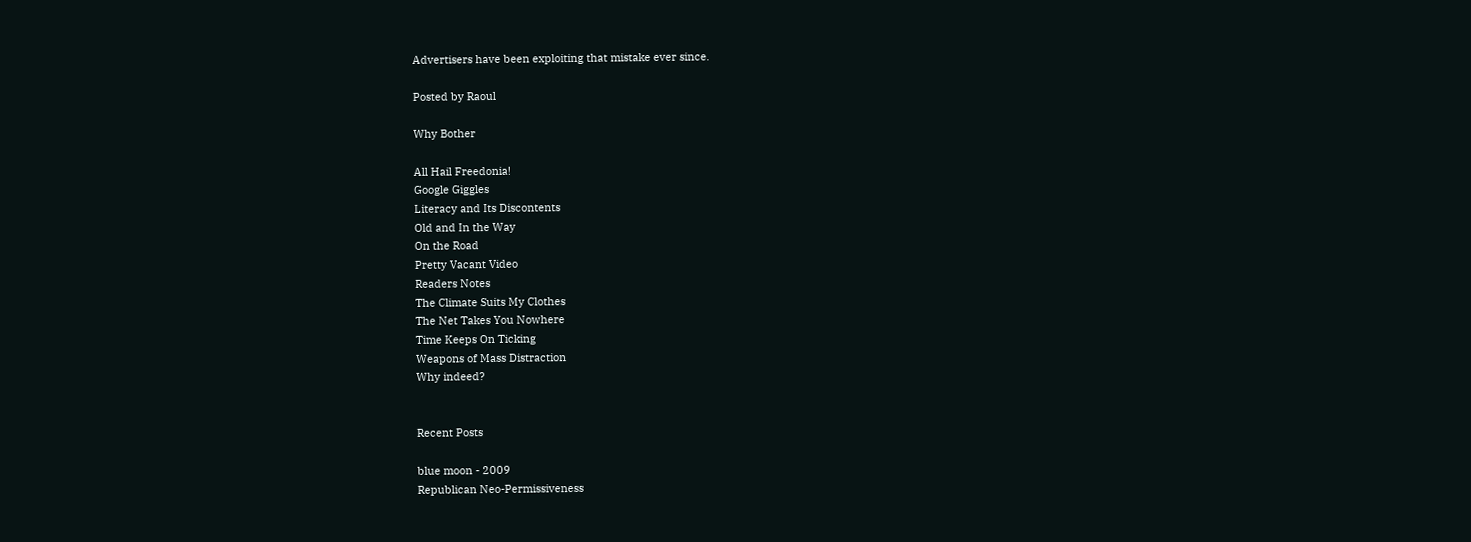Advertisers have been exploiting that mistake ever since.

Posted by Raoul

Why Bother

All Hail Freedonia!
Google Giggles
Literacy and Its Discontents
Old and In the Way
On the Road
Pretty Vacant Video
Readers Notes
The Climate Suits My Clothes
The Net Takes You Nowhere
Time Keeps On Ticking
Weapons of Mass Distraction
Why indeed?


Recent Posts

blue moon - 2009
Republican Neo-Permissiveness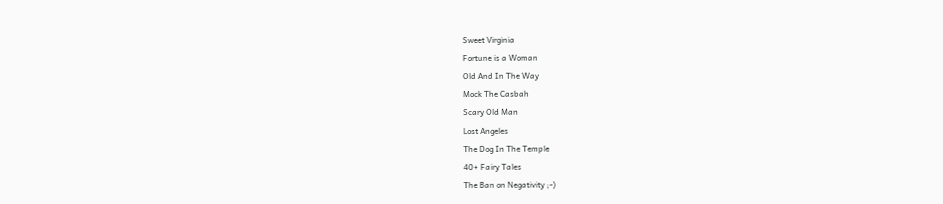Sweet Virginia
Fortune is a Woman
Old And In The Way
Mock The Casbah
Scary Old Man
Lost Angeles
The Dog In The Temple
40+ Fairy Tales
The Ban on Negativity ;-)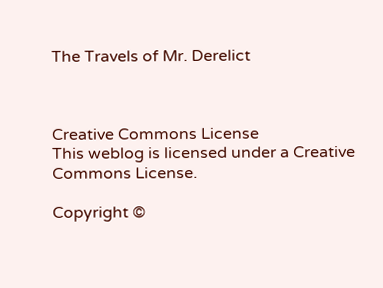The Travels of Mr. Derelict



Creative Commons License
This weblog is licensed under a Creative Commons License.

Copyright ©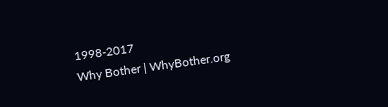1998-2017
Why Bother | WhyBother.org